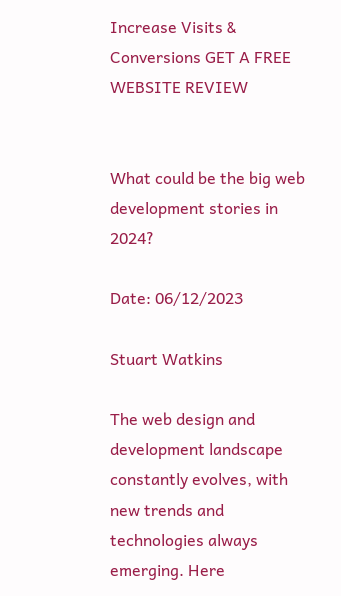Increase Visits & Conversions GET A FREE WEBSITE REVIEW


What could be the big web development stories in 2024?

Date: 06/12/2023

Stuart Watkins

The web design and development landscape constantly evolves, with new trends and technologies always emerging. Here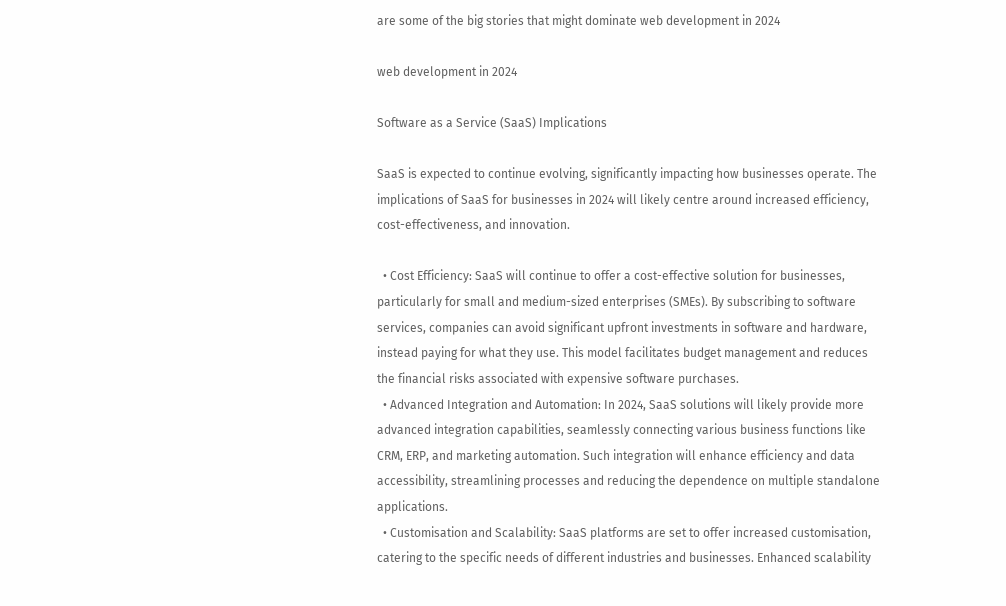are some of the big stories that might dominate web development in 2024

web development in 2024

Software as a Service (SaaS) Implications

SaaS is expected to continue evolving, significantly impacting how businesses operate. The implications of SaaS for businesses in 2024 will likely centre around increased efficiency, cost-effectiveness, and innovation.

  • Cost Efficiency: SaaS will continue to offer a cost-effective solution for businesses, particularly for small and medium-sized enterprises (SMEs). By subscribing to software services, companies can avoid significant upfront investments in software and hardware, instead paying for what they use. This model facilitates budget management and reduces the financial risks associated with expensive software purchases.
  • Advanced Integration and Automation: In 2024, SaaS solutions will likely provide more advanced integration capabilities, seamlessly connecting various business functions like CRM, ERP, and marketing automation. Such integration will enhance efficiency and data accessibility, streamlining processes and reducing the dependence on multiple standalone applications.
  • Customisation and Scalability: SaaS platforms are set to offer increased customisation, catering to the specific needs of different industries and businesses. Enhanced scalability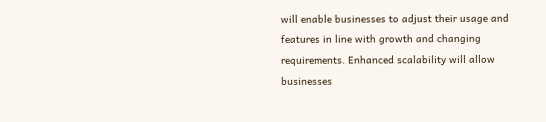will enable businesses to adjust their usage and features in line with growth and changing requirements. Enhanced scalability will allow businesses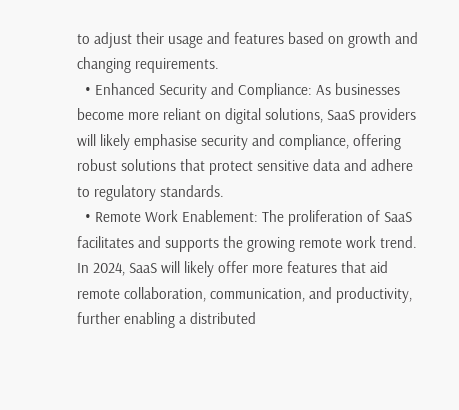to adjust their usage and features based on growth and changing requirements.
  • Enhanced Security and Compliance: As businesses become more reliant on digital solutions, SaaS providers will likely emphasise security and compliance, offering robust solutions that protect sensitive data and adhere to regulatory standards.
  • Remote Work Enablement: The proliferation of SaaS facilitates and supports the growing remote work trend. In 2024, SaaS will likely offer more features that aid remote collaboration, communication, and productivity, further enabling a distributed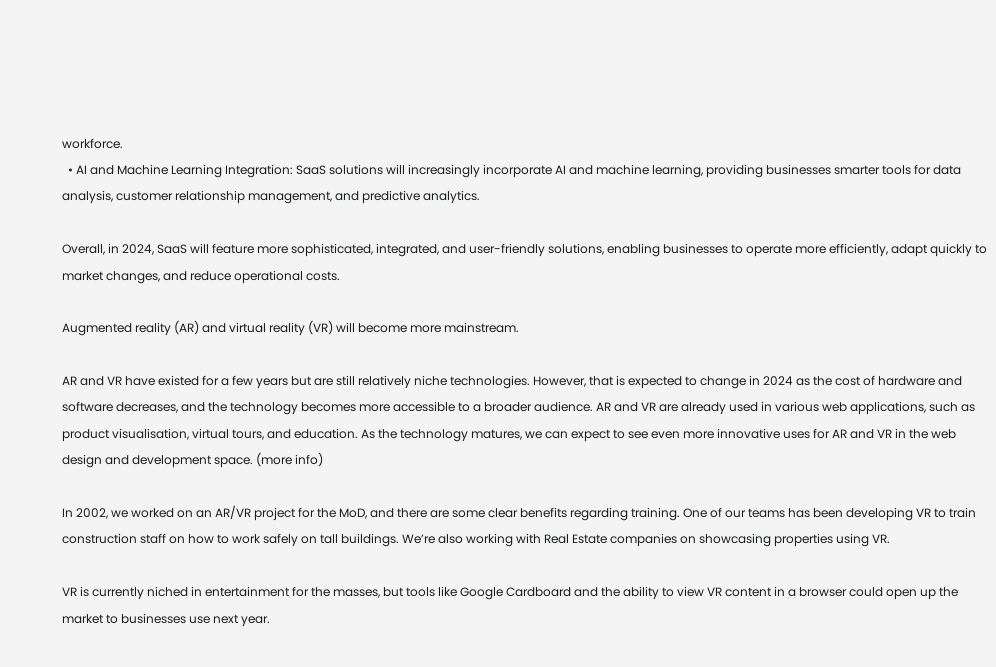workforce.
  • AI and Machine Learning Integration: SaaS solutions will increasingly incorporate AI and machine learning, providing businesses smarter tools for data analysis, customer relationship management, and predictive analytics.

Overall, in 2024, SaaS will feature more sophisticated, integrated, and user-friendly solutions, enabling businesses to operate more efficiently, adapt quickly to market changes, and reduce operational costs.

Augmented reality (AR) and virtual reality (VR) will become more mainstream.

AR and VR have existed for a few years but are still relatively niche technologies. However, that is expected to change in 2024 as the cost of hardware and software decreases, and the technology becomes more accessible to a broader audience. AR and VR are already used in various web applications, such as product visualisation, virtual tours, and education. As the technology matures, we can expect to see even more innovative uses for AR and VR in the web design and development space. (more info)

In 2002, we worked on an AR/VR project for the MoD, and there are some clear benefits regarding training. One of our teams has been developing VR to train construction staff on how to work safely on tall buildings. We’re also working with Real Estate companies on showcasing properties using VR.

VR is currently niched in entertainment for the masses, but tools like Google Cardboard and the ability to view VR content in a browser could open up the market to businesses use next year.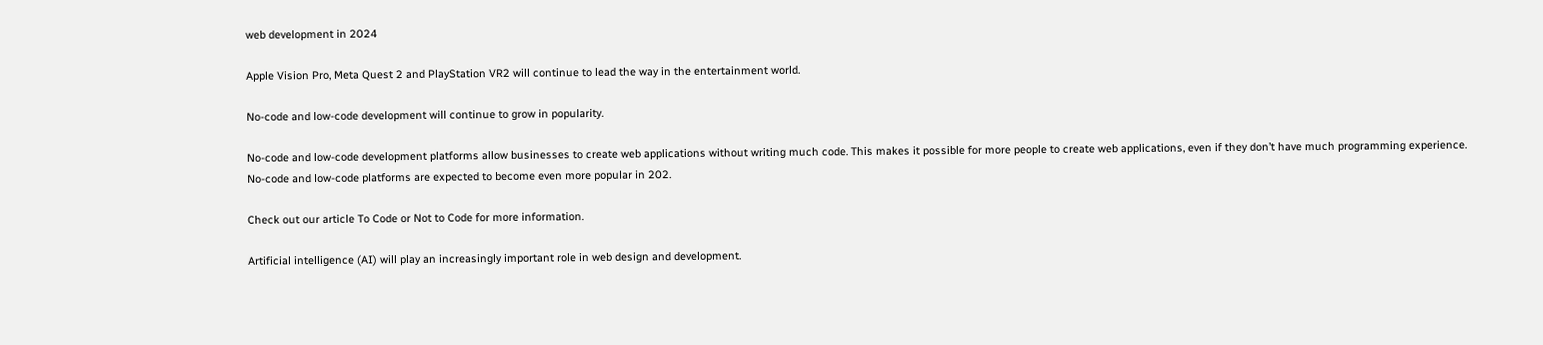web development in 2024

Apple Vision Pro, Meta Quest 2 and PlayStation VR2 will continue to lead the way in the entertainment world.

No-code and low-code development will continue to grow in popularity.

No-code and low-code development platforms allow businesses to create web applications without writing much code. This makes it possible for more people to create web applications, even if they don’t have much programming experience. No-code and low-code platforms are expected to become even more popular in 202.

Check out our article To Code or Not to Code for more information.

Artificial intelligence (AI) will play an increasingly important role in web design and development.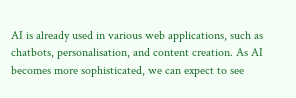AI is already used in various web applications, such as chatbots, personalisation, and content creation. As AI becomes more sophisticated, we can expect to see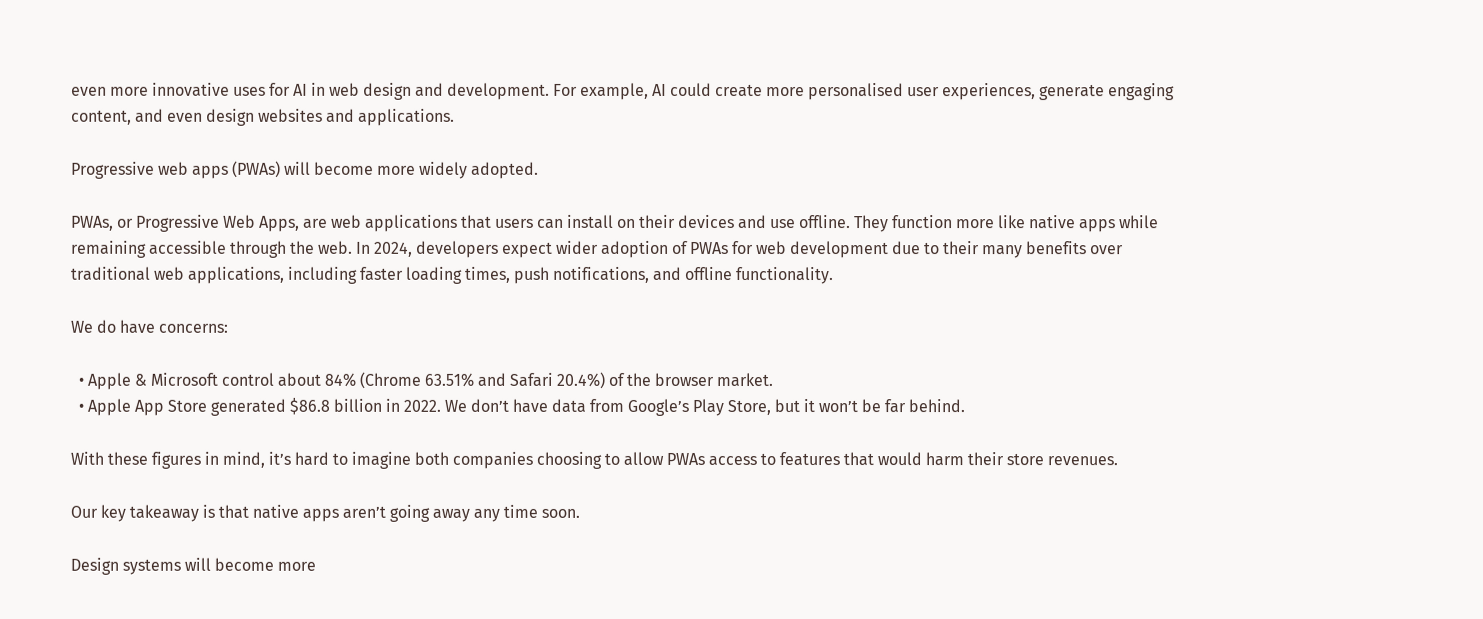even more innovative uses for AI in web design and development. For example, AI could create more personalised user experiences, generate engaging content, and even design websites and applications.

Progressive web apps (PWAs) will become more widely adopted.

PWAs, or Progressive Web Apps, are web applications that users can install on their devices and use offline. They function more like native apps while remaining accessible through the web. In 2024, developers expect wider adoption of PWAs for web development due to their many benefits over traditional web applications, including faster loading times, push notifications, and offline functionality.

We do have concerns:

  • Apple & Microsoft control about 84% (Chrome 63.51% and Safari 20.4%) of the browser market.
  • Apple App Store generated $86.8 billion in 2022. We don’t have data from Google’s Play Store, but it won’t be far behind.

With these figures in mind, it’s hard to imagine both companies choosing to allow PWAs access to features that would harm their store revenues.

Our key takeaway is that native apps aren’t going away any time soon.

Design systems will become more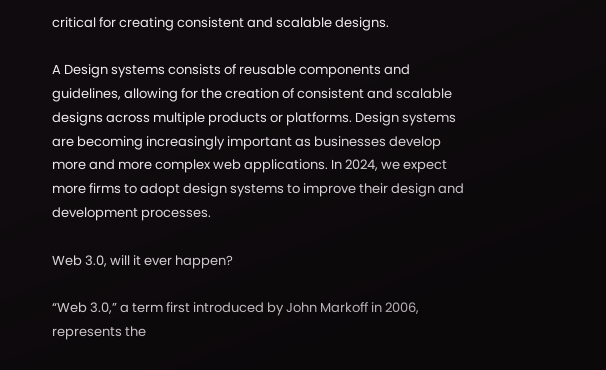critical for creating consistent and scalable designs.

A Design systems consists of reusable components and guidelines, allowing for the creation of consistent and scalable designs across multiple products or platforms. Design systems are becoming increasingly important as businesses develop more and more complex web applications. In 2024, we expect more firms to adopt design systems to improve their design and development processes.

Web 3.0, will it ever happen?

“Web 3.0,” a term first introduced by John Markoff in 2006, represents the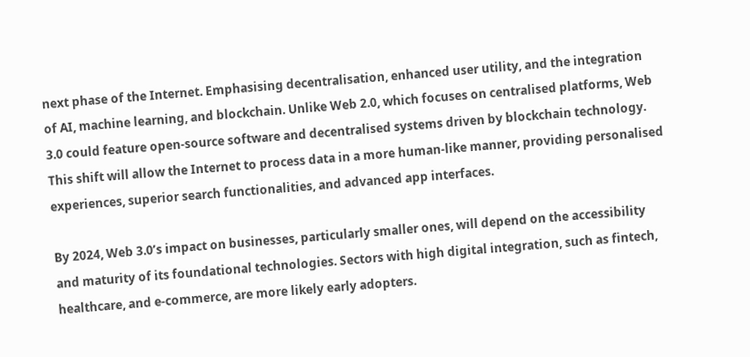next phase of the Internet. Emphasising decentralisation, enhanced user utility, and the integration of AI, machine learning, and blockchain. Unlike Web 2.0, which focuses on centralised platforms, Web 3.0 could feature open-source software and decentralised systems driven by blockchain technology. This shift will allow the Internet to process data in a more human-like manner, providing personalised experiences, superior search functionalities, and advanced app interfaces.

By 2024, Web 3.0’s impact on businesses, particularly smaller ones, will depend on the accessibility and maturity of its foundational technologies. Sectors with high digital integration, such as fintech, healthcare, and e-commerce, are more likely early adopters.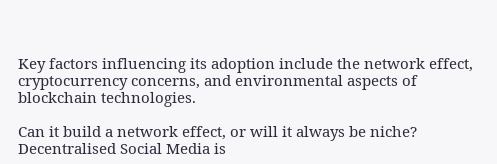Key factors influencing its adoption include the network effect, cryptocurrency concerns, and environmental aspects of blockchain technologies.

Can it build a network effect, or will it always be niche? Decentralised Social Media is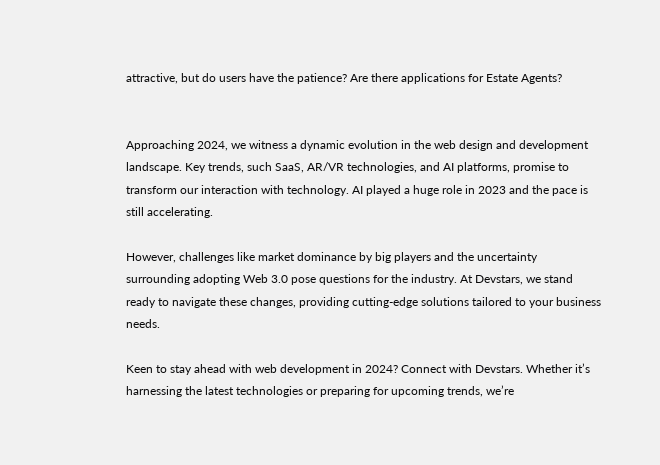attractive, but do users have the patience? Are there applications for Estate Agents?


Approaching 2024, we witness a dynamic evolution in the web design and development landscape. Key trends, such SaaS, AR/VR technologies, and AI platforms, promise to transform our interaction with technology. AI played a huge role in 2023 and the pace is still accelerating.

However, challenges like market dominance by big players and the uncertainty surrounding adopting Web 3.0 pose questions for the industry. At Devstars, we stand ready to navigate these changes, providing cutting-edge solutions tailored to your business needs.

Keen to stay ahead with web development in 2024? Connect with Devstars. Whether it’s harnessing the latest technologies or preparing for upcoming trends, we’re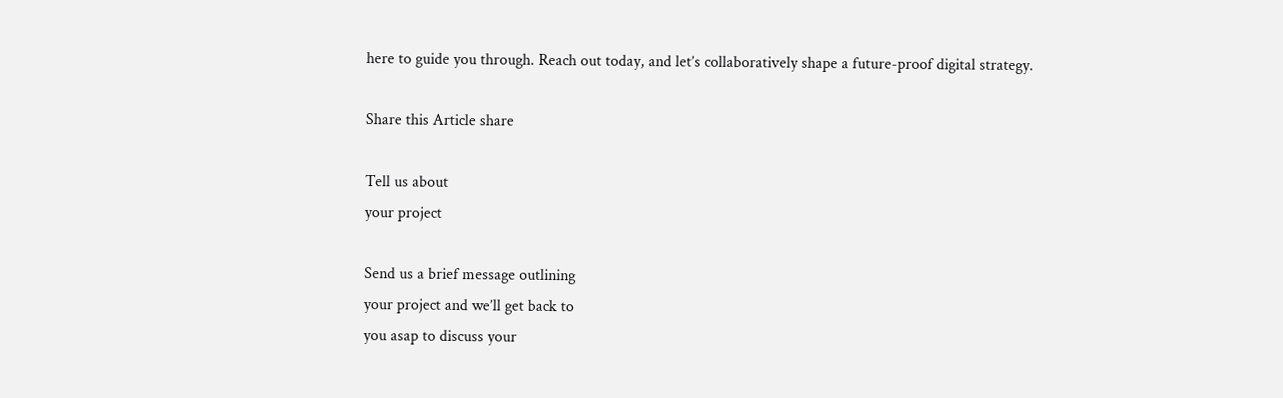here to guide you through. Reach out today, and let’s collaboratively shape a future-proof digital strategy.

Share this Article share

Tell us about
your project

Send us a brief message outlining
your project and we’ll get back to
you asap to discuss your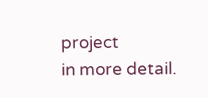project
in more detail.